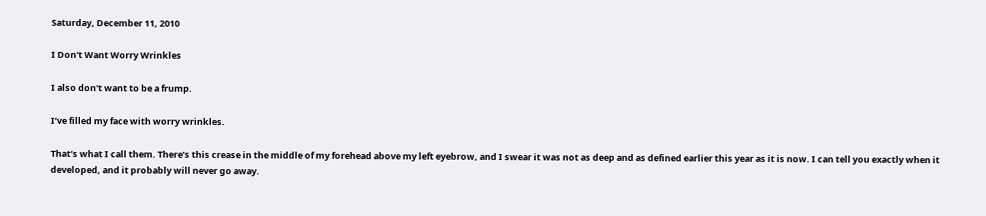Saturday, December 11, 2010

I Don't Want Worry Wrinkles

I also don't want to be a frump.

I’ve filled my face with worry wrinkles.

That’s what I call them. There’s this crease in the middle of my forehead above my left eyebrow, and I swear it was not as deep and as defined earlier this year as it is now. I can tell you exactly when it developed, and it probably will never go away.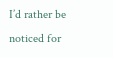I’d rather be noticed for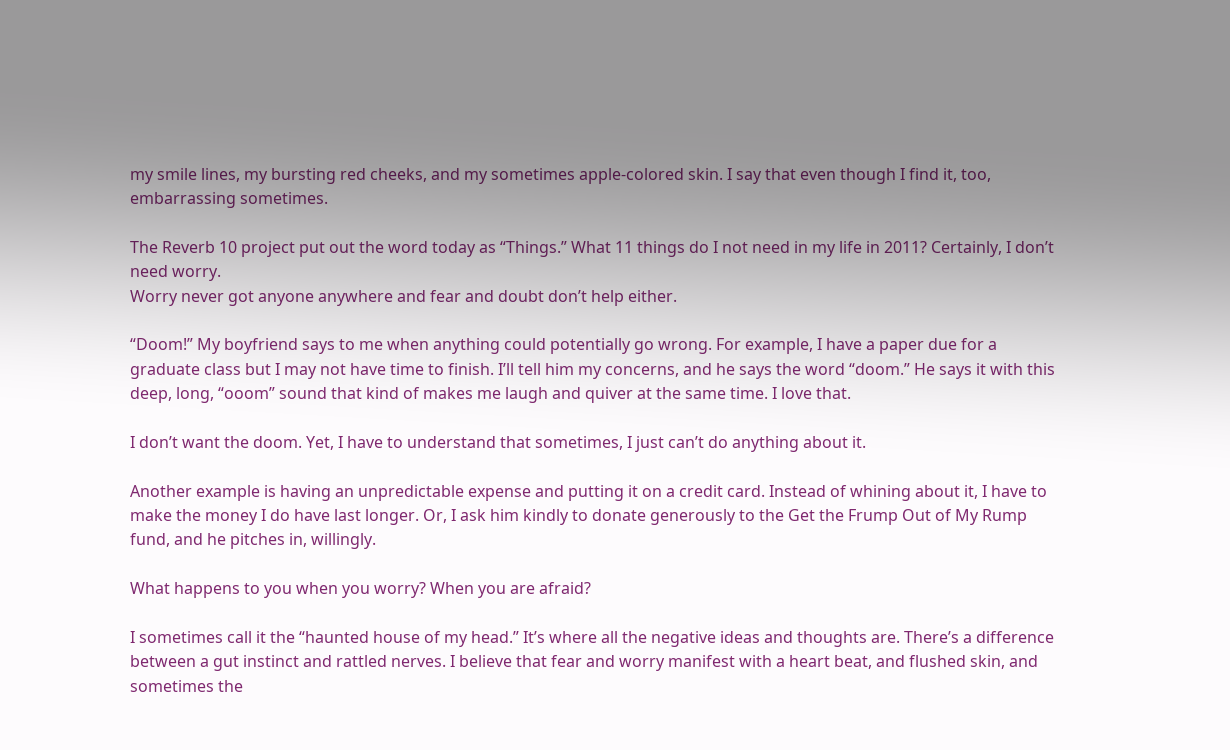my smile lines, my bursting red cheeks, and my sometimes apple-colored skin. I say that even though I find it, too, embarrassing sometimes.

The Reverb 10 project put out the word today as “Things.” What 11 things do I not need in my life in 2011? Certainly, I don’t need worry.
Worry never got anyone anywhere and fear and doubt don’t help either.

“Doom!” My boyfriend says to me when anything could potentially go wrong. For example, I have a paper due for a graduate class but I may not have time to finish. I’ll tell him my concerns, and he says the word “doom.” He says it with this deep, long, “ooom” sound that kind of makes me laugh and quiver at the same time. I love that.

I don’t want the doom. Yet, I have to understand that sometimes, I just can’t do anything about it.

Another example is having an unpredictable expense and putting it on a credit card. Instead of whining about it, I have to make the money I do have last longer. Or, I ask him kindly to donate generously to the Get the Frump Out of My Rump fund, and he pitches in, willingly.

What happens to you when you worry? When you are afraid?

I sometimes call it the “haunted house of my head.” It’s where all the negative ideas and thoughts are. There’s a difference between a gut instinct and rattled nerves. I believe that fear and worry manifest with a heart beat, and flushed skin, and sometimes the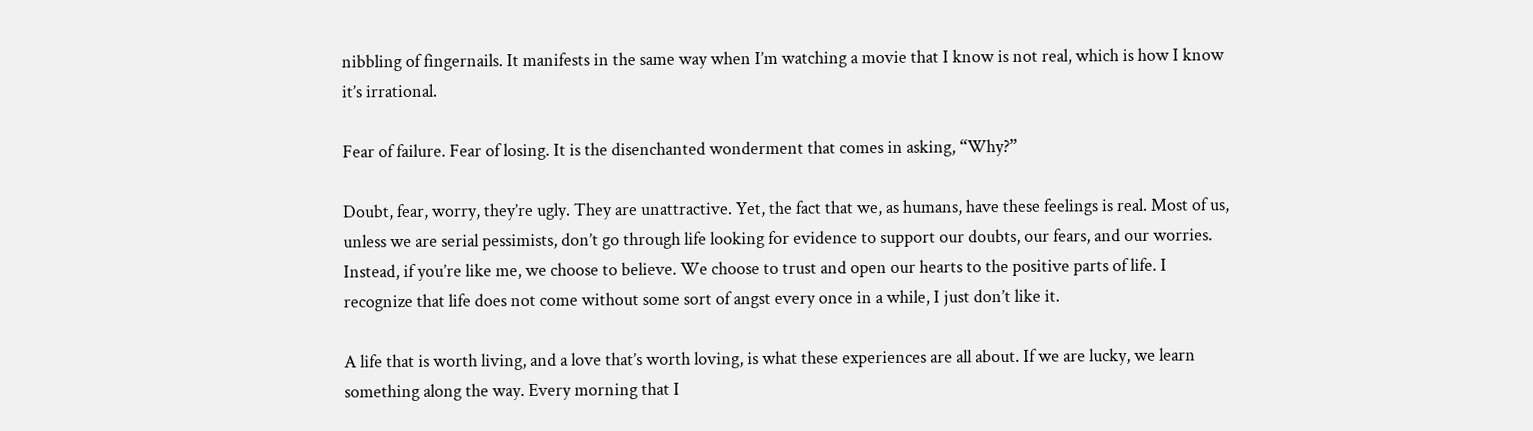nibbling of fingernails. It manifests in the same way when I’m watching a movie that I know is not real, which is how I know it’s irrational.

Fear of failure. Fear of losing. It is the disenchanted wonderment that comes in asking, “Why?”

Doubt, fear, worry, they’re ugly. They are unattractive. Yet, the fact that we, as humans, have these feelings is real. Most of us, unless we are serial pessimists, don’t go through life looking for evidence to support our doubts, our fears, and our worries. Instead, if you’re like me, we choose to believe. We choose to trust and open our hearts to the positive parts of life. I recognize that life does not come without some sort of angst every once in a while, I just don’t like it.

A life that is worth living, and a love that’s worth loving, is what these experiences are all about. If we are lucky, we learn something along the way. Every morning that I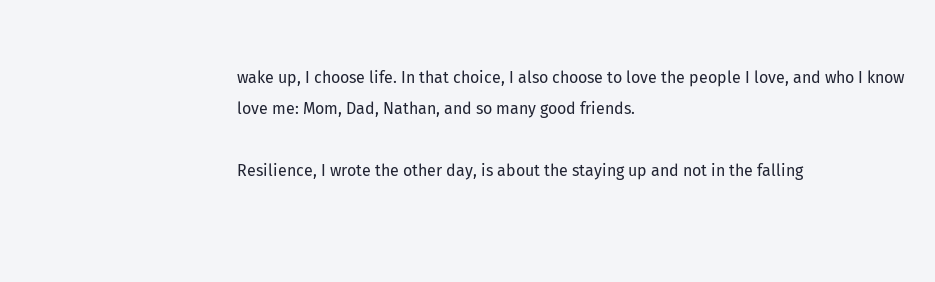wake up, I choose life. In that choice, I also choose to love the people I love, and who I know love me: Mom, Dad, Nathan, and so many good friends.

Resilience, I wrote the other day, is about the staying up and not in the falling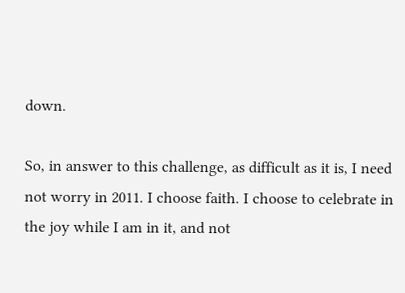down.

So, in answer to this challenge, as difficult as it is, I need not worry in 2011. I choose faith. I choose to celebrate in the joy while I am in it, and not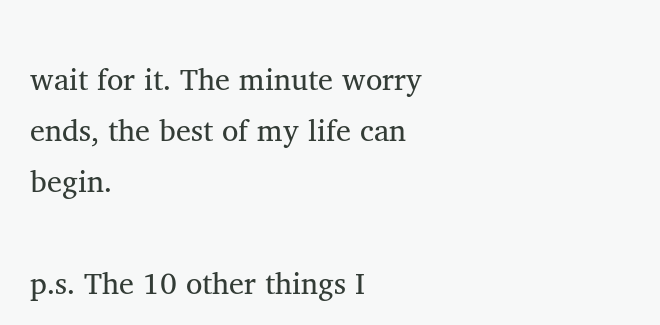wait for it. The minute worry ends, the best of my life can begin.

p.s. The 10 other things I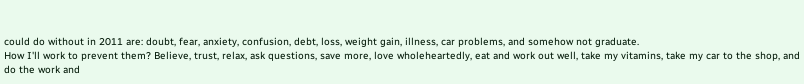could do without in 2011 are: doubt, fear, anxiety, confusion, debt, loss, weight gain, illness, car problems, and somehow not graduate.
How I'll work to prevent them? Believe, trust, relax, ask questions, save more, love wholeheartedly, eat and work out well, take my vitamins, take my car to the shop, and do the work and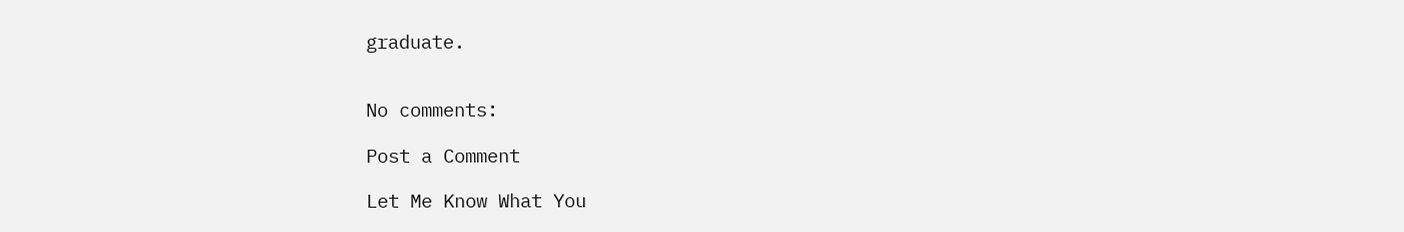graduate.


No comments:

Post a Comment

Let Me Know What You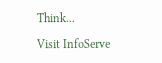Think...

Visit InfoServe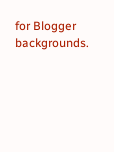for Blogger backgrounds.